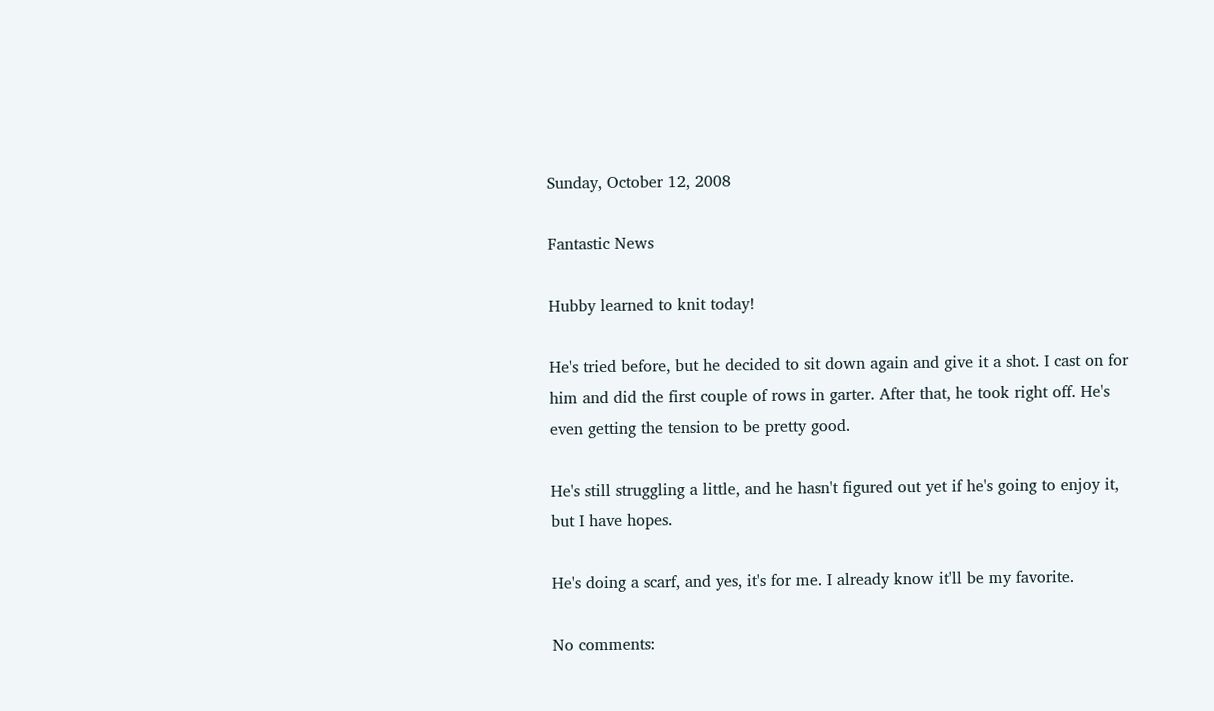Sunday, October 12, 2008

Fantastic News

Hubby learned to knit today!

He's tried before, but he decided to sit down again and give it a shot. I cast on for him and did the first couple of rows in garter. After that, he took right off. He's even getting the tension to be pretty good.

He's still struggling a little, and he hasn't figured out yet if he's going to enjoy it, but I have hopes.

He's doing a scarf, and yes, it's for me. I already know it'll be my favorite.

No comments: